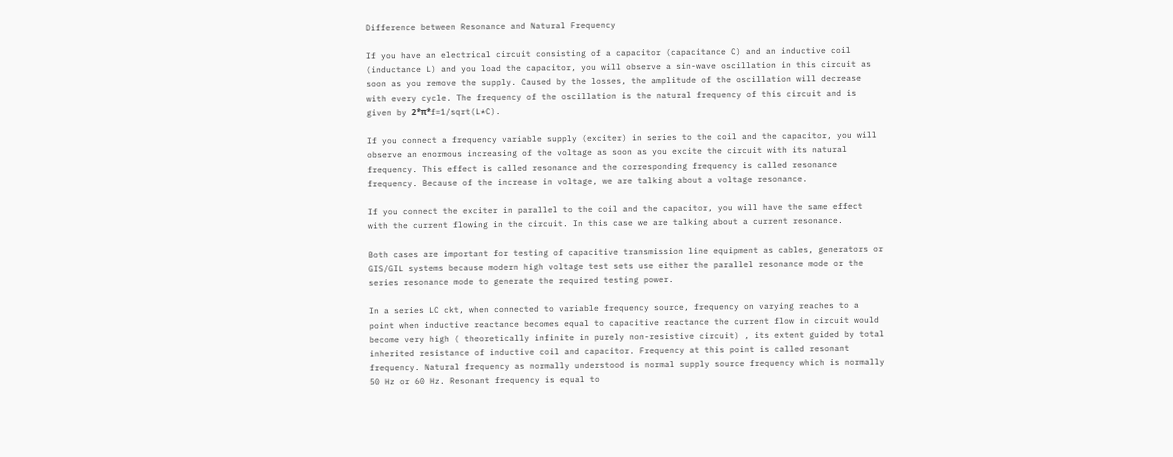Difference between Resonance and Natural Frequency

If you have an electrical circuit consisting of a capacitor (capacitance C) and an inductive coil (inductance L) and you load the capacitor, you will observe a sin-wave oscillation in this circuit as soon as you remove the supply. Caused by the losses, the amplitude of the oscillation will decrease with every cycle. The frequency of the oscillation is the natural frequency of this circuit and is given by 2*π*f=1/sqrt(L*C).

If you connect a frequency variable supply (exciter) in series to the coil and the capacitor, you will observe an enormous increasing of the voltage as soon as you excite the circuit with its natural frequency. This effect is called resonance and the corresponding frequency is called resonance frequency. Because of the increase in voltage, we are talking about a voltage resonance.

If you connect the exciter in parallel to the coil and the capacitor, you will have the same effect with the current flowing in the circuit. In this case we are talking about a current resonance.

Both cases are important for testing of capacitive transmission line equipment as cables, generators or GIS/GIL systems because modern high voltage test sets use either the parallel resonance mode or the series resonance mode to generate the required testing power.

In a series LC ckt, when connected to variable frequency source, frequency on varying reaches to a point when inductive reactance becomes equal to capacitive reactance the current flow in circuit would become very high ( theoretically infinite in purely non-resistive circuit) , its extent guided by total inherited resistance of inductive coil and capacitor. Frequency at this point is called resonant frequency. Natural frequency as normally understood is normal supply source frequency which is normally 50 Hz or 60 Hz. Resonant frequency is equal to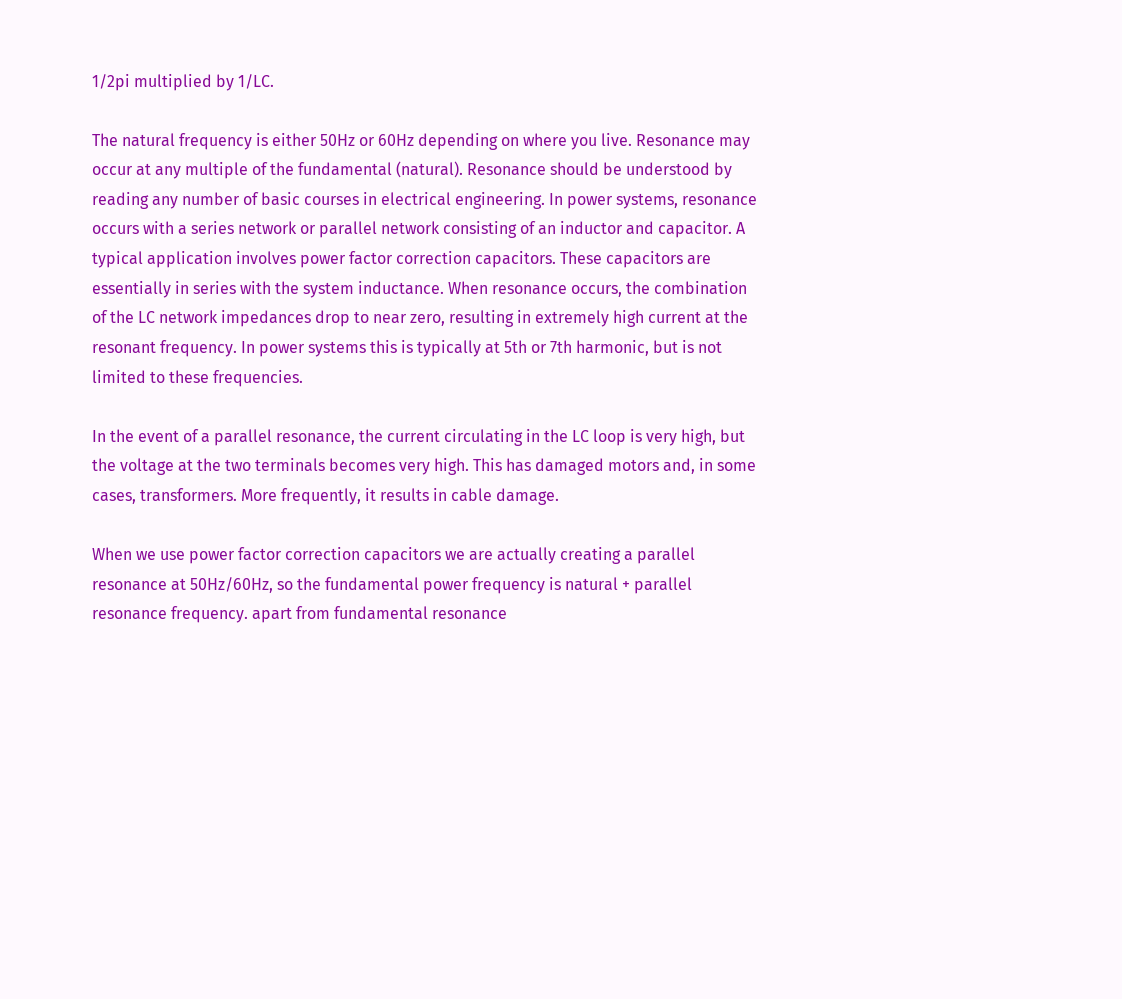1/2pi multiplied by 1/LC.

The natural frequency is either 50Hz or 60Hz depending on where you live. Resonance may occur at any multiple of the fundamental (natural). Resonance should be understood by reading any number of basic courses in electrical engineering. In power systems, resonance occurs with a series network or parallel network consisting of an inductor and capacitor. A typical application involves power factor correction capacitors. These capacitors are essentially in series with the system inductance. When resonance occurs, the combination of the LC network impedances drop to near zero, resulting in extremely high current at the resonant frequency. In power systems this is typically at 5th or 7th harmonic, but is not limited to these frequencies.

In the event of a parallel resonance, the current circulating in the LC loop is very high, but the voltage at the two terminals becomes very high. This has damaged motors and, in some cases, transformers. More frequently, it results in cable damage.

When we use power factor correction capacitors we are actually creating a parallel resonance at 50Hz/60Hz, so the fundamental power frequency is natural + parallel resonance frequency. apart from fundamental resonance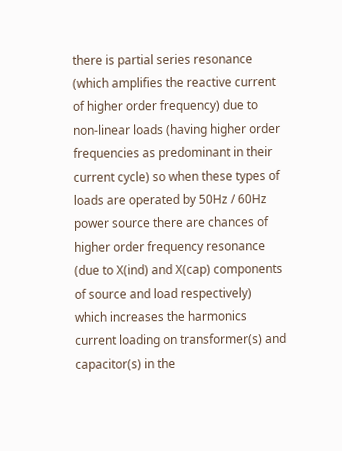there is partial series resonance (which amplifies the reactive current of higher order frequency) due to non-linear loads (having higher order frequencies as predominant in their current cycle) so when these types of loads are operated by 50Hz / 60Hz power source there are chances of higher order frequency resonance (due to X(ind) and X(cap) components of source and load respectively) which increases the harmonics current loading on transformer(s) and capacitor(s) in the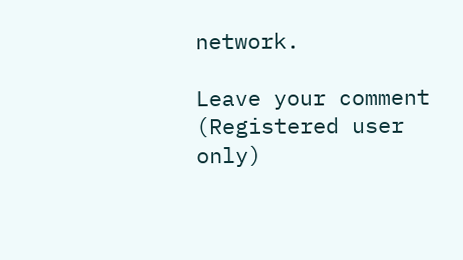network.

Leave your comment (Registered user only)